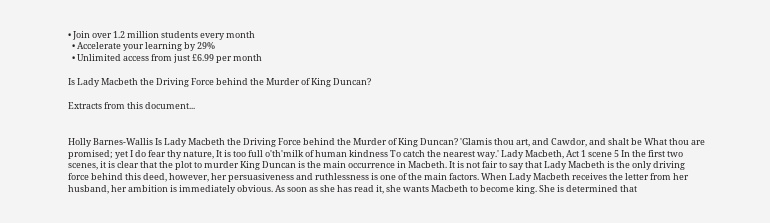• Join over 1.2 million students every month
  • Accelerate your learning by 29%
  • Unlimited access from just £6.99 per month

Is Lady Macbeth the Driving Force behind the Murder of King Duncan?

Extracts from this document...


Holly Barnes-Wallis Is Lady Macbeth the Driving Force behind the Murder of King Duncan? 'Glamis thou art, and Cawdor, and shalt be What thou are promised; yet I do fear thy nature, It is too full o'th'milk of human kindness To catch the nearest way.' Lady Macbeth, Act 1 scene 5 In the first two scenes, it is clear that the plot to murder King Duncan is the main occurrence in Macbeth. It is not fair to say that Lady Macbeth is the only driving force behind this deed, however, her persuasiveness and ruthlessness is one of the main factors. When Lady Macbeth receives the letter from her husband, her ambition is immediately obvious. As soon as she has read it, she wants Macbeth to become king. She is determined that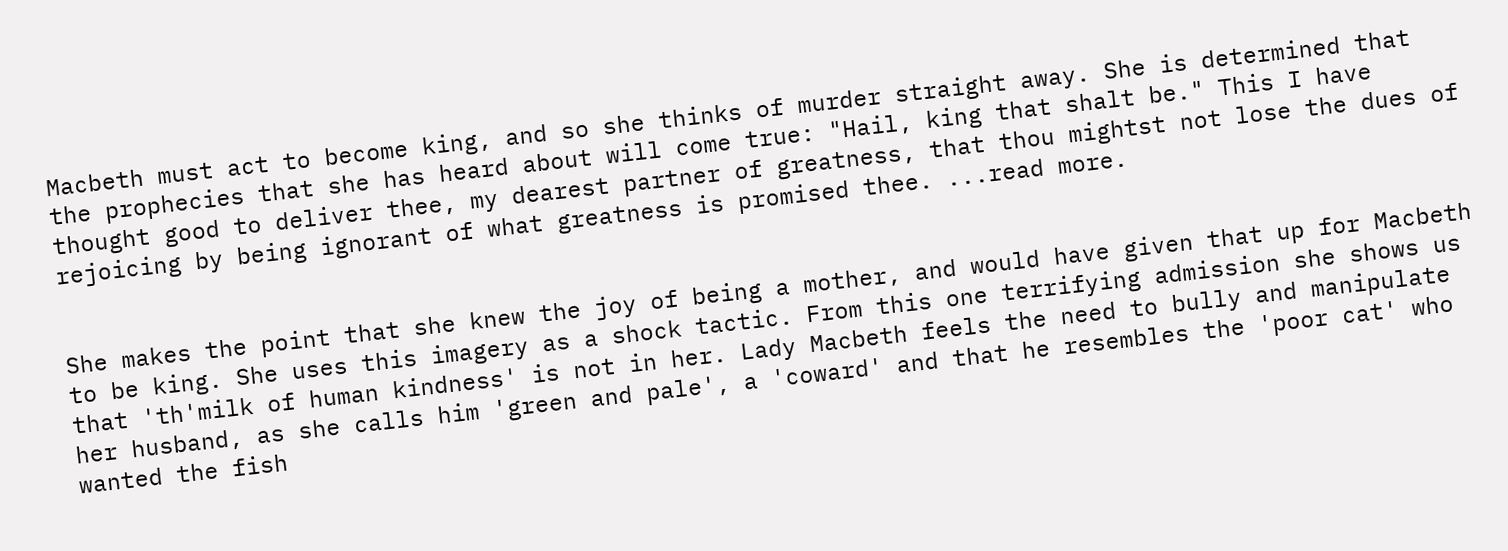Macbeth must act to become king, and so she thinks of murder straight away. She is determined that the prophecies that she has heard about will come true: "Hail, king that shalt be." This I have thought good to deliver thee, my dearest partner of greatness, that thou mightst not lose the dues of rejoicing by being ignorant of what greatness is promised thee. ...read more.


She makes the point that she knew the joy of being a mother, and would have given that up for Macbeth to be king. She uses this imagery as a shock tactic. From this one terrifying admission she shows us that 'th'milk of human kindness' is not in her. Lady Macbeth feels the need to bully and manipulate her husband, as she calls him 'green and pale', a 'coward' and that he resembles the 'poor cat' who wanted the fish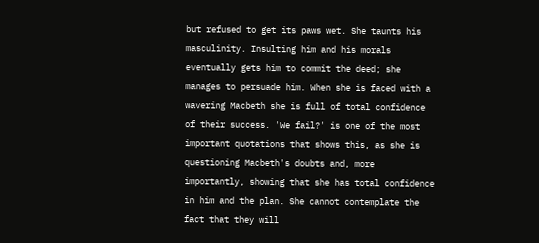but refused to get its paws wet. She taunts his masculinity. Insulting him and his morals eventually gets him to commit the deed; she manages to persuade him. When she is faced with a wavering Macbeth she is full of total confidence of their success. 'We fail?' is one of the most important quotations that shows this, as she is questioning Macbeth's doubts and, more importantly, showing that she has total confidence in him and the plan. She cannot contemplate the fact that they will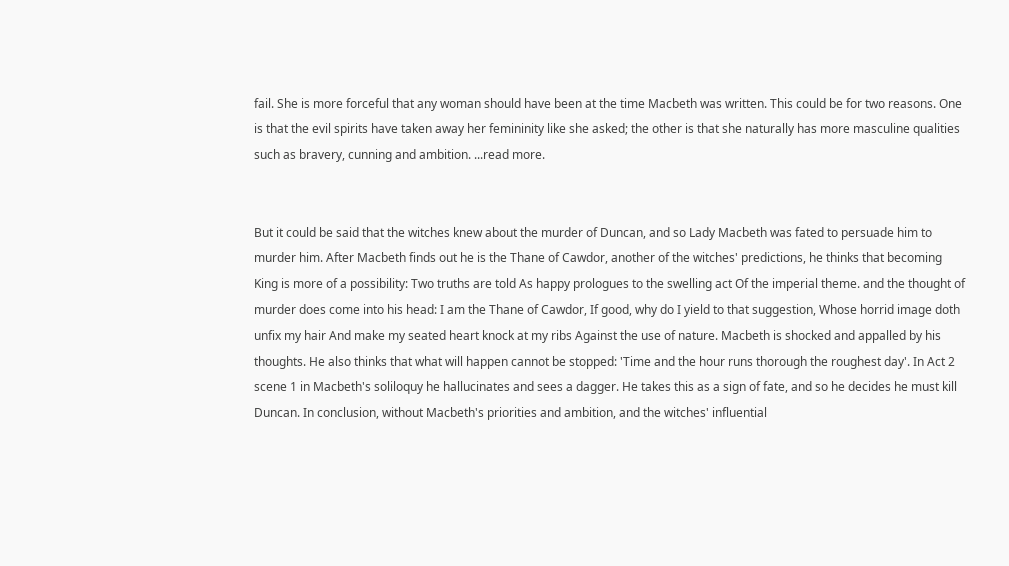fail. She is more forceful that any woman should have been at the time Macbeth was written. This could be for two reasons. One is that the evil spirits have taken away her femininity like she asked; the other is that she naturally has more masculine qualities such as bravery, cunning and ambition. ...read more.


But it could be said that the witches knew about the murder of Duncan, and so Lady Macbeth was fated to persuade him to murder him. After Macbeth finds out he is the Thane of Cawdor, another of the witches' predictions, he thinks that becoming King is more of a possibility: Two truths are told As happy prologues to the swelling act Of the imperial theme. and the thought of murder does come into his head: I am the Thane of Cawdor, If good, why do I yield to that suggestion, Whose horrid image doth unfix my hair And make my seated heart knock at my ribs Against the use of nature. Macbeth is shocked and appalled by his thoughts. He also thinks that what will happen cannot be stopped: 'Time and the hour runs thorough the roughest day'. In Act 2 scene 1 in Macbeth's soliloquy he hallucinates and sees a dagger. He takes this as a sign of fate, and so he decides he must kill Duncan. In conclusion, without Macbeth's priorities and ambition, and the witches' influential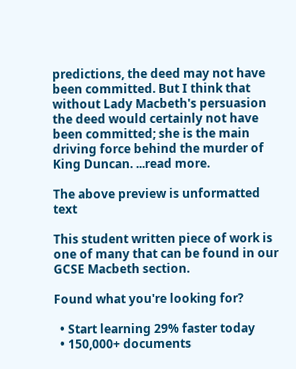predictions, the deed may not have been committed. But I think that without Lady Macbeth's persuasion the deed would certainly not have been committed; she is the main driving force behind the murder of King Duncan. ...read more.

The above preview is unformatted text

This student written piece of work is one of many that can be found in our GCSE Macbeth section.

Found what you're looking for?

  • Start learning 29% faster today
  • 150,000+ documents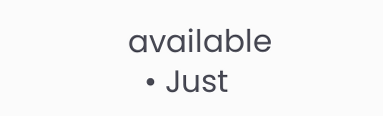available
  • Just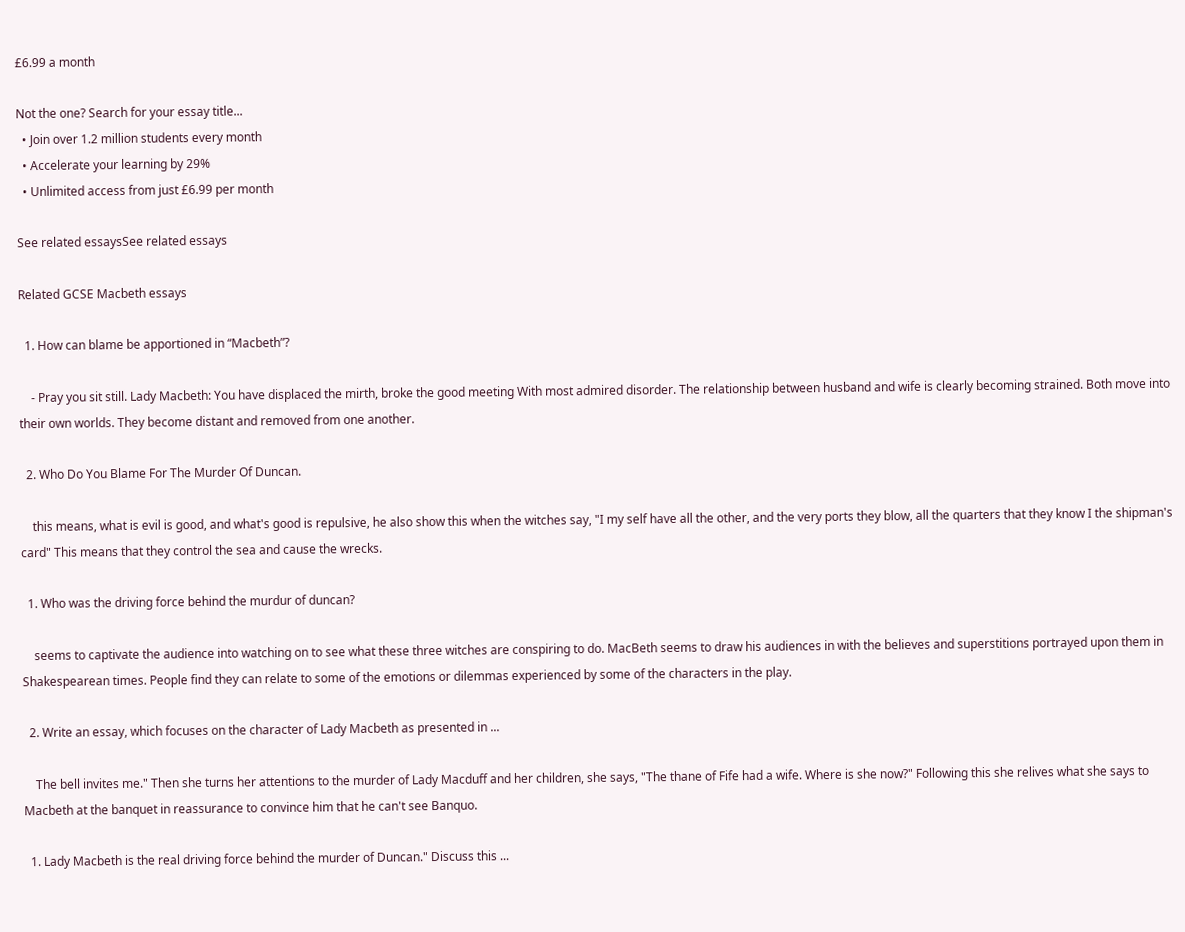£6.99 a month

Not the one? Search for your essay title...
  • Join over 1.2 million students every month
  • Accelerate your learning by 29%
  • Unlimited access from just £6.99 per month

See related essaysSee related essays

Related GCSE Macbeth essays

  1. How can blame be apportioned in “Macbeth”?

    - Pray you sit still. Lady Macbeth: You have displaced the mirth, broke the good meeting With most admired disorder. The relationship between husband and wife is clearly becoming strained. Both move into their own worlds. They become distant and removed from one another.

  2. Who Do You Blame For The Murder Of Duncan.

    this means, what is evil is good, and what's good is repulsive, he also show this when the witches say, "I my self have all the other, and the very ports they blow, all the quarters that they know I the shipman's card" This means that they control the sea and cause the wrecks.

  1. Who was the driving force behind the murdur of duncan?

    seems to captivate the audience into watching on to see what these three witches are conspiring to do. MacBeth seems to draw his audiences in with the believes and superstitions portrayed upon them in Shakespearean times. People find they can relate to some of the emotions or dilemmas experienced by some of the characters in the play.

  2. Write an essay, which focuses on the character of Lady Macbeth as presented in ...

    The bell invites me." Then she turns her attentions to the murder of Lady Macduff and her children, she says, "The thane of Fife had a wife. Where is she now?" Following this she relives what she says to Macbeth at the banquet in reassurance to convince him that he can't see Banquo.

  1. Lady Macbeth is the real driving force behind the murder of Duncan." Discuss this ...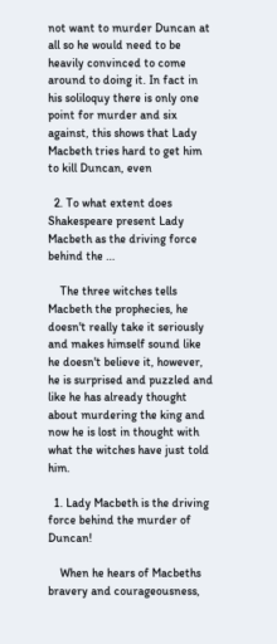not want to murder Duncan at all so he would need to be heavily convinced to come around to doing it. In fact in his soliloquy there is only one point for murder and six against, this shows that Lady Macbeth tries hard to get him to kill Duncan, even

  2. To what extent does Shakespeare present Lady Macbeth as the driving force behind the ...

    The three witches tells Macbeth the prophecies, he doesn't really take it seriously and makes himself sound like he doesn't believe it, however, he is surprised and puzzled and like he has already thought about murdering the king and now he is lost in thought with what the witches have just told him.

  1. Lady Macbeth is the driving force behind the murder of Duncan!

    When he hears of Macbeths bravery and courageousness,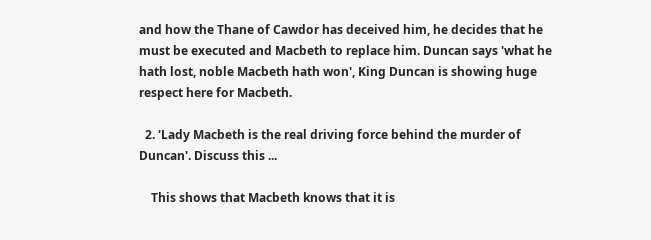and how the Thane of Cawdor has deceived him, he decides that he must be executed and Macbeth to replace him. Duncan says 'what he hath lost, noble Macbeth hath won', King Duncan is showing huge respect here for Macbeth.

  2. 'Lady Macbeth is the real driving force behind the murder of Duncan'. Discuss this ...

    This shows that Macbeth knows that it is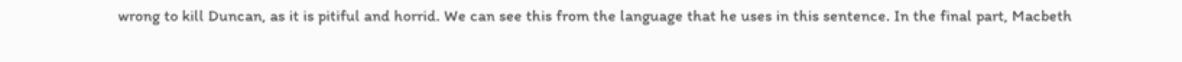wrong to kill Duncan, as it is pitiful and horrid. We can see this from the language that he uses in this sentence. In the final part, Macbeth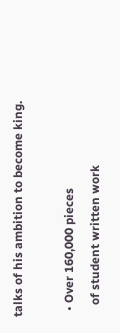talks of his ambition to become king.

  • Over 160,000 pieces
    of student written work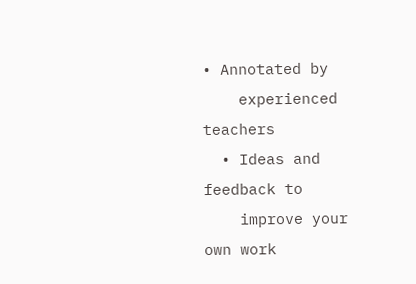• Annotated by
    experienced teachers
  • Ideas and feedback to
    improve your own work